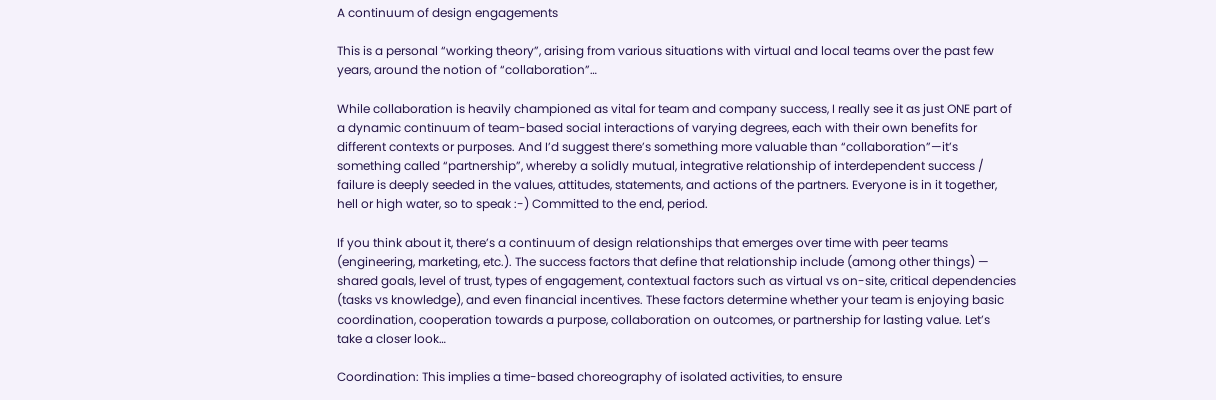A continuum of design engagements

This is a personal “working theory”, arising from various situations with virtual and local teams over the past few years, around the notion of “collaboration”…

While collaboration is heavily championed as vital for team and company success, I really see it as just ONE part of a dynamic continuum of team-based social interactions of varying degrees, each with their own benefits for different contexts or purposes. And I’d suggest there’s something more valuable than “collaboration”—it’s something called “partnership”, whereby a solidly mutual, integrative relationship of interdependent success / failure is deeply seeded in the values, attitudes, statements, and actions of the partners. Everyone is in it together, hell or high water, so to speak :-) Committed to the end, period.

If you think about it, there’s a continuum of design relationships that emerges over time with peer teams (engineering, marketing, etc.). The success factors that define that relationship include (among other things) — shared goals, level of trust, types of engagement, contextual factors such as virtual vs on-site, critical dependencies (tasks vs knowledge), and even financial incentives. These factors determine whether your team is enjoying basic coordination, cooperation towards a purpose, collaboration on outcomes, or partnership for lasting value. Let’s take a closer look…

Coordination: This implies a time-based choreography of isolated activities, to ensure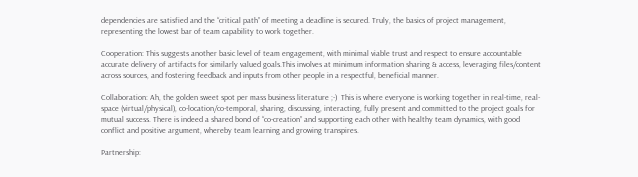dependencies are satisfied and the “critical path” of meeting a deadline is secured. Truly, the basics of project management, representing the lowest bar of team capability to work together.

Cooperation: This suggests another basic level of team engagement, with minimal viable trust and respect to ensure accountable accurate delivery of artifacts for similarly valued goals.This involves at minimum information sharing & access, leveraging files/content across sources, and fostering feedback and inputs from other people in a respectful, beneficial manner.

Collaboration: Ah, the golden sweet spot per mass business literature ;-)  This is where everyone is working together in real-time, real-space (virtual/physical), co-location/co-temporal, sharing, discussing, interacting, fully present and committed to the project goals for mutual success. There is indeed a shared bond of “co-creation” and supporting each other with healthy team dynamics, with good conflict and positive argument, whereby team learning and growing transpires.

Partnership: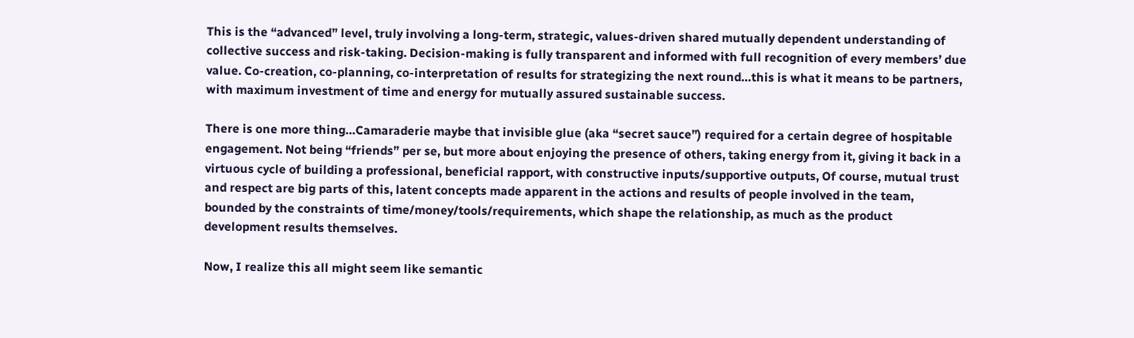This is the “advanced” level, truly involving a long-term, strategic, values-driven shared mutually dependent understanding of collective success and risk-taking. Decision-making is fully transparent and informed with full recognition of every members’ due value. Co-creation, co-planning, co-interpretation of results for strategizing the next round…this is what it means to be partners, with maximum investment of time and energy for mutually assured sustainable success.

There is one more thing…Camaraderie maybe that invisible glue (aka “secret sauce”) required for a certain degree of hospitable engagement. Not being “friends” per se, but more about enjoying the presence of others, taking energy from it, giving it back in a virtuous cycle of building a professional, beneficial rapport, with constructive inputs/supportive outputs, Of course, mutual trust and respect are big parts of this, latent concepts made apparent in the actions and results of people involved in the team, bounded by the constraints of time/money/tools/requirements, which shape the relationship, as much as the product development results themselves.

Now, I realize this all might seem like semantic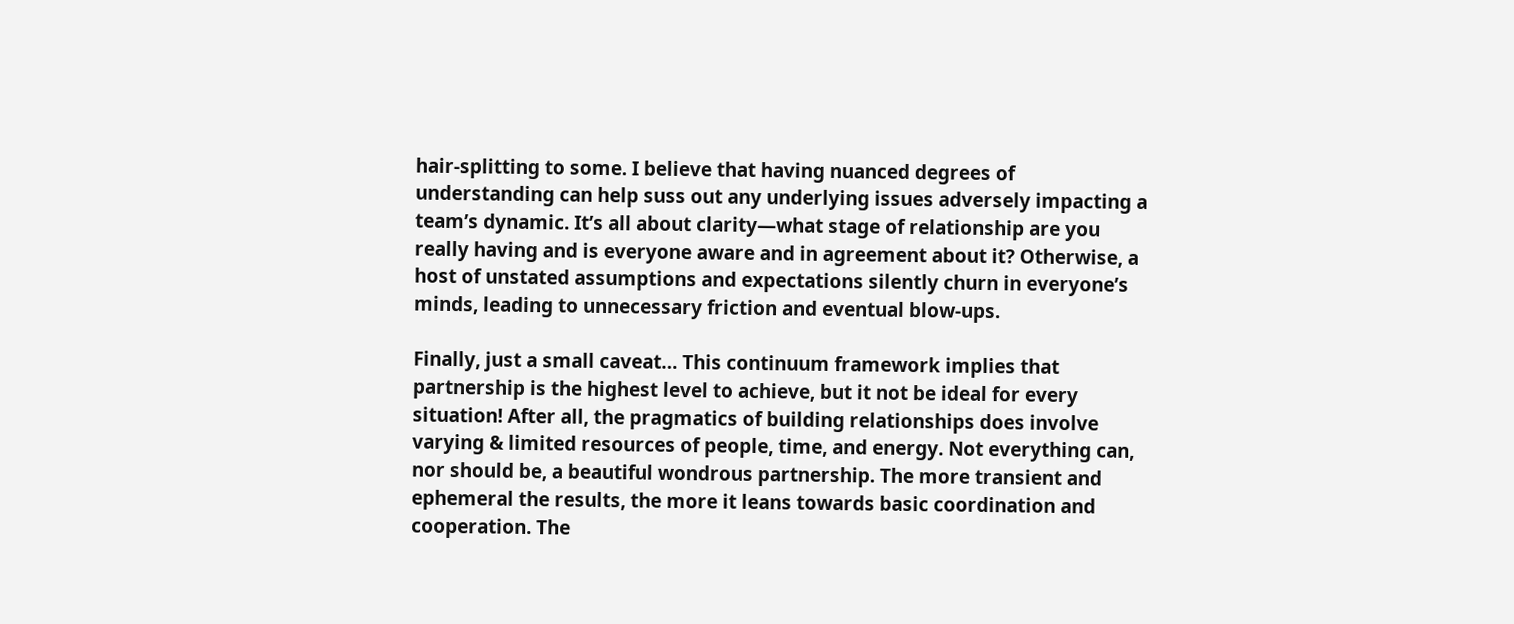hair-splitting to some. I believe that having nuanced degrees of understanding can help suss out any underlying issues adversely impacting a team’s dynamic. It’s all about clarity—what stage of relationship are you really having and is everyone aware and in agreement about it? Otherwise, a host of unstated assumptions and expectations silently churn in everyone’s minds, leading to unnecessary friction and eventual blow-ups.

Finally, just a small caveat… This continuum framework implies that partnership is the highest level to achieve, but it not be ideal for every situation! After all, the pragmatics of building relationships does involve varying & limited resources of people, time, and energy. Not everything can, nor should be, a beautiful wondrous partnership. The more transient and ephemeral the results, the more it leans towards basic coordination and cooperation. The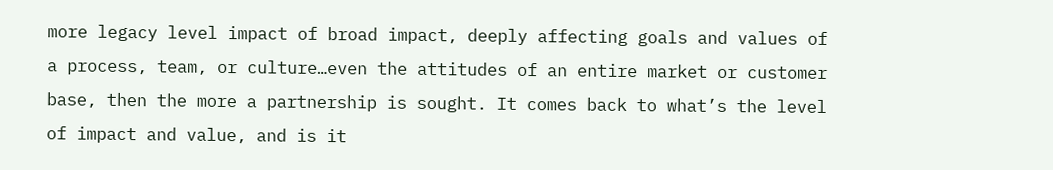more legacy level impact of broad impact, deeply affecting goals and values of a process, team, or culture…even the attitudes of an entire market or customer base, then the more a partnership is sought. It comes back to what’s the level of impact and value, and is it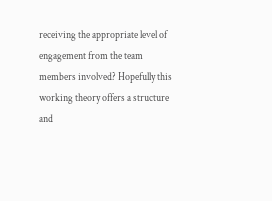receiving the appropriate level of engagement from the team members involved? Hopefully this working theory offers a structure and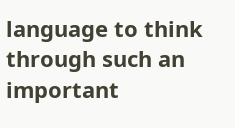language to think through such an important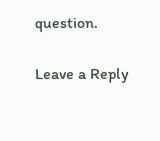question.

Leave a Reply